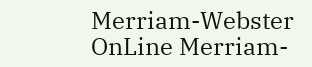Merriam-Webster OnLine Merriam-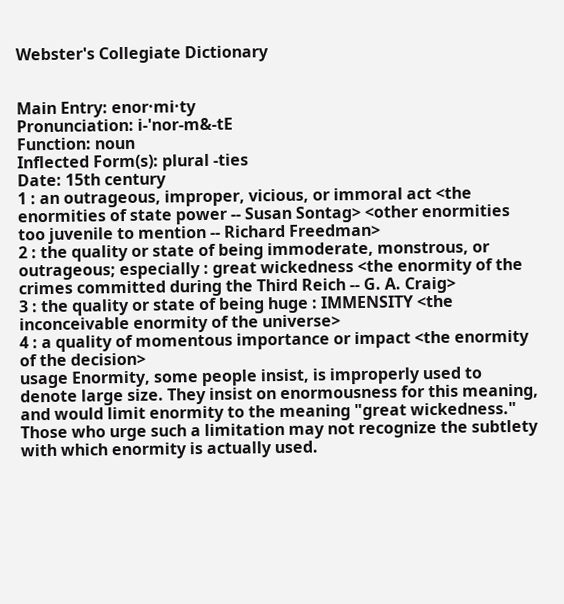Webster's Collegiate Dictionary


Main Entry: enor·mi·ty
Pronunciation: i-'nor-m&-tE
Function: noun
Inflected Form(s): plural -ties
Date: 15th century
1 : an outrageous, improper, vicious, or immoral act <the enormities of state power -- Susan Sontag> <other enormities too juvenile to mention -- Richard Freedman>
2 : the quality or state of being immoderate, monstrous, or outrageous; especially : great wickedness <the enormity of the crimes committed during the Third Reich -- G. A. Craig>
3 : the quality or state of being huge : IMMENSITY <the inconceivable enormity of the universe>
4 : a quality of momentous importance or impact <the enormity of the decision>
usage Enormity, some people insist, is improperly used to denote large size. They insist on enormousness for this meaning, and would limit enormity to the meaning "great wickedness." Those who urge such a limitation may not recognize the subtlety with which enormity is actually used.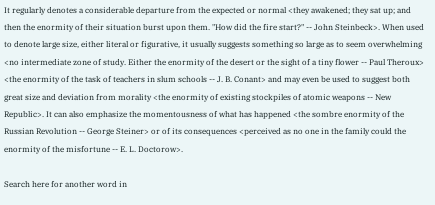It regularly denotes a considerable departure from the expected or normal <they awakened; they sat up; and then the enormity of their situation burst upon them. "How did the fire start?" -- John Steinbeck>. When used to denote large size, either literal or figurative, it usually suggests something so large as to seem overwhelming <no intermediate zone of study. Either the enormity of the desert or the sight of a tiny flower -- Paul Theroux> <the enormity of the task of teachers in slum schools -- J. B. Conant> and may even be used to suggest both great size and deviation from morality <the enormity of existing stockpiles of atomic weapons -- New Republic>. It can also emphasize the momentousness of what has happened <the sombre enormity of the Russian Revolution -- George Steiner> or of its consequences <perceived as no one in the family could the enormity of the misfortune -- E. L. Doctorow>.

Search here for another word in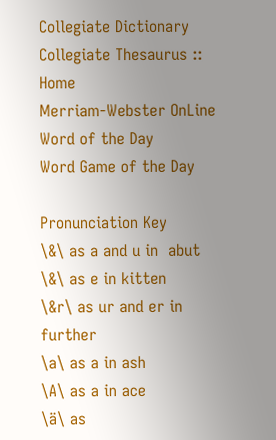Collegiate Dictionary
Collegiate Thesaurus :: Home
Merriam-Webster OnLine
Word of the Day
Word Game of the Day

Pronunciation Key
\&\ as a and u in  abut
\&\ as e in kitten
\&r\ as ur and er in  further
\a\ as a in ash
\A\ as a in ace
\ä\ as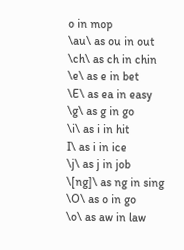o in mop
\au\ as ou in out
\ch\ as ch in chin
\e\ as e in bet
\E\ as ea in easy
\g\ as g in go
\i\ as i in hit
I\ as i in ice
\j\ as j in job
\[ng]\ as ng in sing
\O\ as o in go
\o\ as aw in law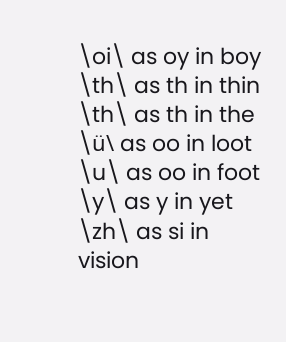\oi\ as oy in boy
\th\ as th in thin
\th\ as th in the
\ü\ as oo in loot
\u\ as oo in foot
\y\ as y in yet
\zh\ as si in vision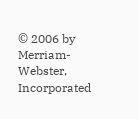© 2006 by Merriam-Webster, Incorporated